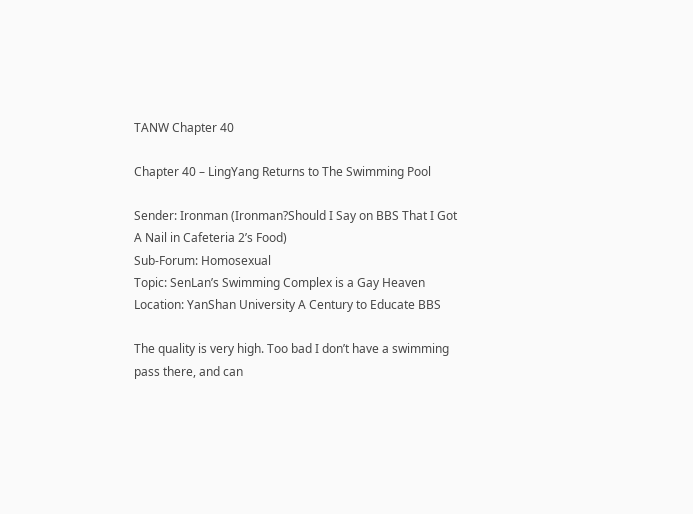TANW Chapter 40

Chapter 40 – LingYang Returns to The Swimming Pool

Sender: Ironman (Ironman?Should I Say on BBS That I Got A Nail in Cafeteria 2’s Food)
Sub-Forum: Homosexual
Topic: SenLan’s Swimming Complex is a Gay Heaven
Location: YanShan University A Century to Educate BBS

The quality is very high. Too bad I don’t have a swimming pass there, and can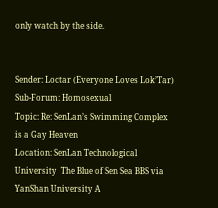only watch by the side.


Sender: Loctar (Everyone Loves Lok’Tar)
Sub-Forum: Homosexual
Topic: Re: SenLan’s Swimming Complex is a Gay Heaven
Location: SenLan Technological University  The Blue of Sen Sea BBS via
YanShan University A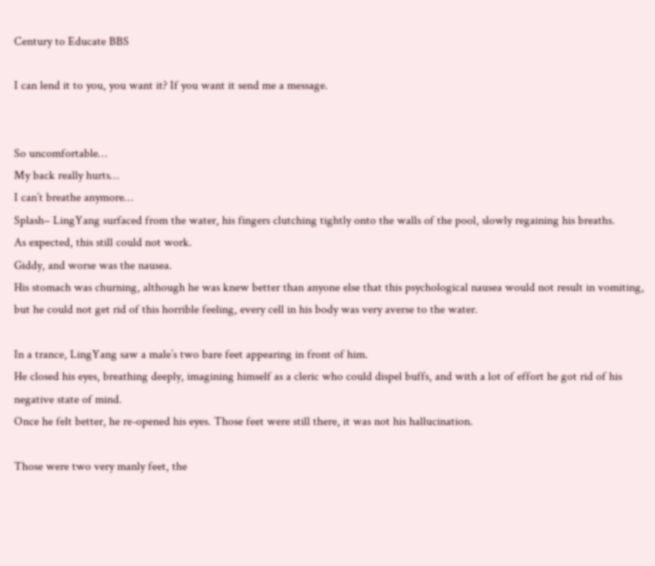Century to Educate BBS

I can lend it to you, you want it? If you want it send me a message.


So uncomfortable…
My back really hurts…
I can’t breathe anymore…
Splash– LingYang surfaced from the water, his fingers clutching tightly onto the walls of the pool, slowly regaining his breaths.
As expected, this still could not work.
Giddy, and worse was the nausea.
His stomach was churning, although he was knew better than anyone else that this psychological nausea would not result in vomiting, but he could not get rid of this horrible feeling, every cell in his body was very averse to the water.

In a trance, LingYang saw a male’s two bare feet appearing in front of him.
He closed his eyes, breathing deeply, imagining himself as a cleric who could dispel buffs, and with a lot of effort he got rid of his negative state of mind.
Once he felt better, he re-opened his eyes. Those feet were still there, it was not his hallucination.

Those were two very manly feet, the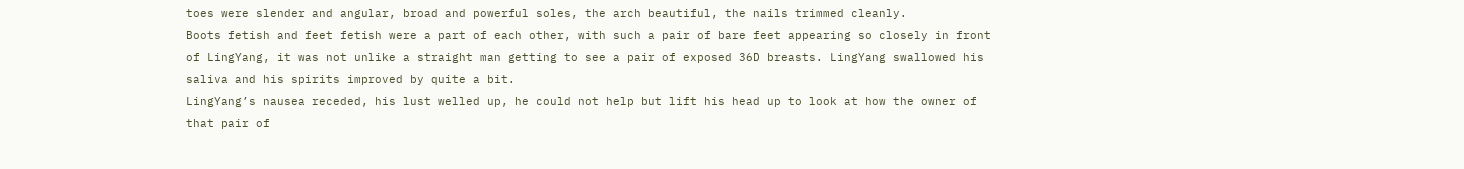toes were slender and angular, broad and powerful soles, the arch beautiful, the nails trimmed cleanly.
Boots fetish and feet fetish were a part of each other, with such a pair of bare feet appearing so closely in front of LingYang, it was not unlike a straight man getting to see a pair of exposed 36D breasts. LingYang swallowed his saliva and his spirits improved by quite a bit.
LingYang’s nausea receded, his lust welled up, he could not help but lift his head up to look at how the owner of that pair of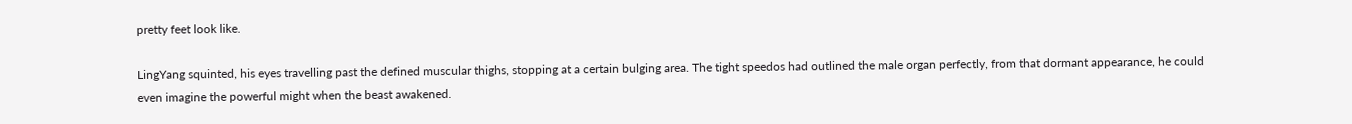pretty feet look like.

LingYang squinted, his eyes travelling past the defined muscular thighs, stopping at a certain bulging area. The tight speedos had outlined the male organ perfectly, from that dormant appearance, he could even imagine the powerful might when the beast awakened.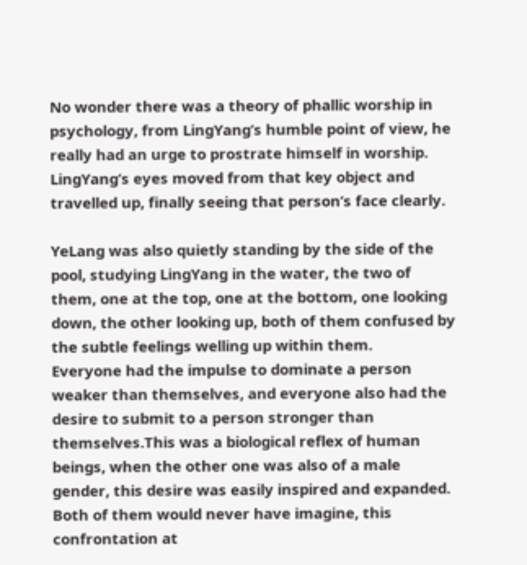No wonder there was a theory of phallic worship in psychology, from LingYang’s humble point of view, he really had an urge to prostrate himself in worship.
LingYang’s eyes moved from that key object and travelled up, finally seeing that person’s face clearly.

YeLang was also quietly standing by the side of the pool, studying LingYang in the water, the two of them, one at the top, one at the bottom, one looking down, the other looking up, both of them confused by the subtle feelings welling up within them.
Everyone had the impulse to dominate a person weaker than themselves, and everyone also had the desire to submit to a person stronger than themselves.This was a biological reflex of human beings, when the other one was also of a male gender, this desire was easily inspired and expanded.
Both of them would never have imagine, this confrontation at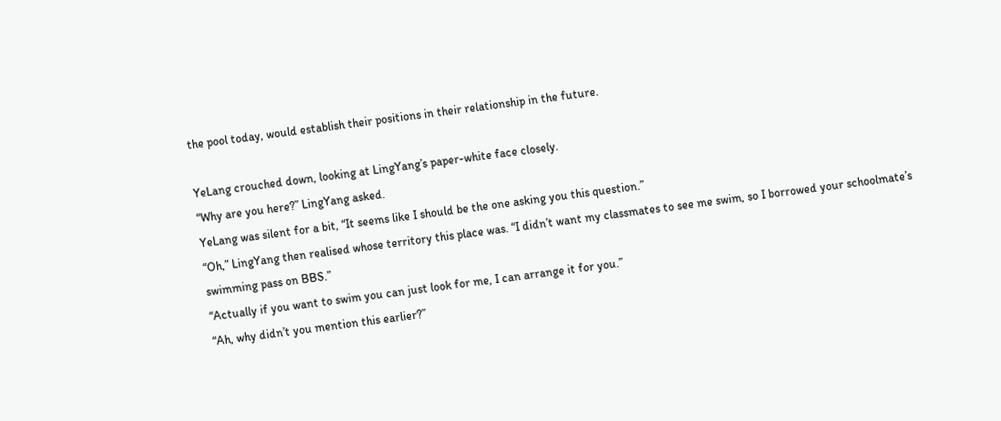the pool today, would establish their positions in their relationship in the future.

YeLang crouched down, looking at LingYang’s paper-white face closely.
“Why are you here?” LingYang asked.
YeLang was silent for a bit, “It seems like I should be the one asking you this question.”
“Oh,” LingYang then realised whose territory this place was. “I didn’t want my classmates to see me swim, so I borrowed your schoolmate’s swimming pass on BBS.”
“Actually if you want to swim you can just look for me, I can arrange it for you.”
“Ah, why didn’t you mention this earlier?”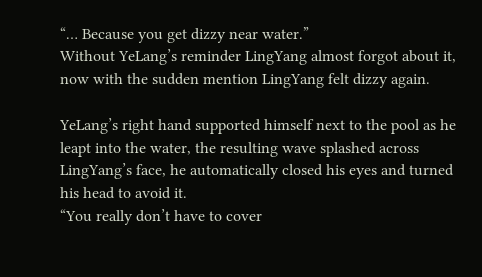“… Because you get dizzy near water.”
Without YeLang’s reminder LingYang almost forgot about it, now with the sudden mention LingYang felt dizzy again.

YeLang’s right hand supported himself next to the pool as he leapt into the water, the resulting wave splashed across LingYang’s face, he automatically closed his eyes and turned his head to avoid it.
“You really don’t have to cover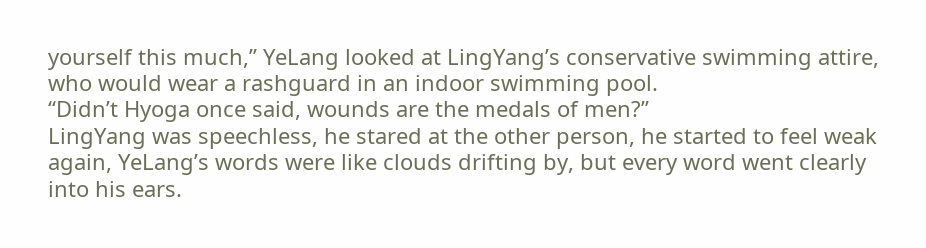yourself this much,” YeLang looked at LingYang’s conservative swimming attire, who would wear a rashguard in an indoor swimming pool.
“Didn’t Hyoga once said, wounds are the medals of men?”
LingYang was speechless, he stared at the other person, he started to feel weak again, YeLang’s words were like clouds drifting by, but every word went clearly into his ears.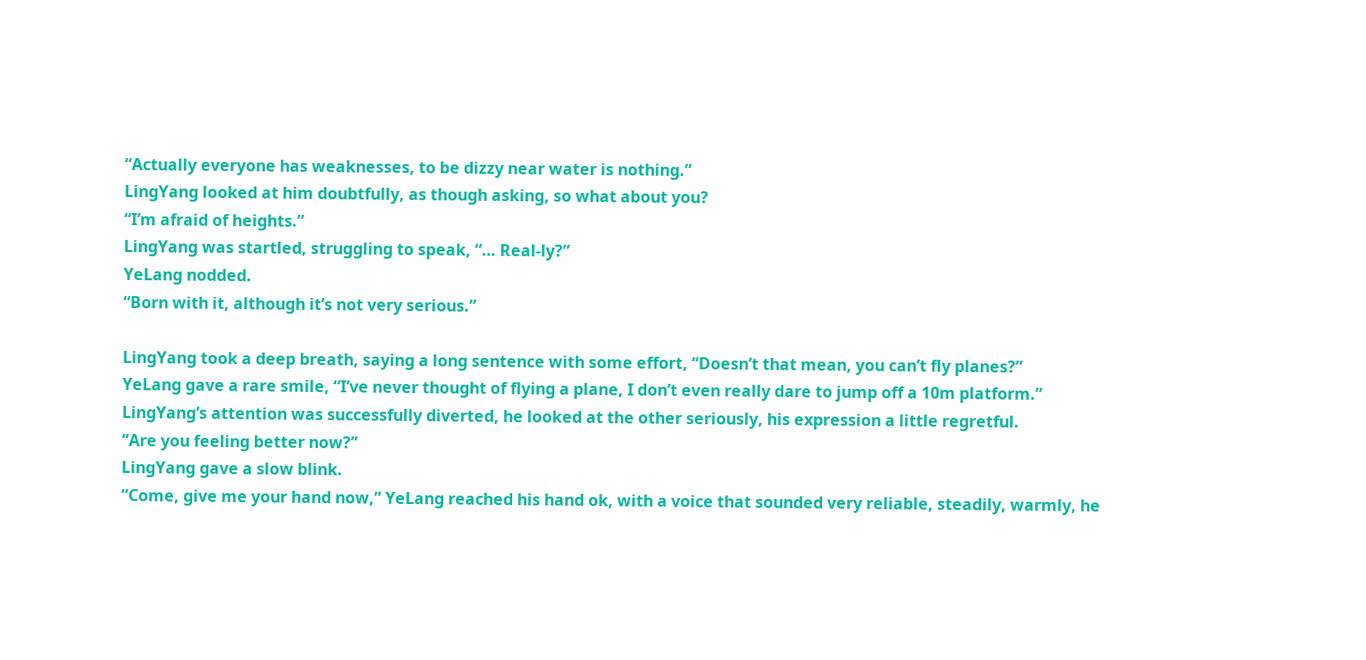“Actually everyone has weaknesses, to be dizzy near water is nothing.”
LingYang looked at him doubtfully, as though asking, so what about you?
“I’m afraid of heights.”
LingYang was startled, struggling to speak, “… Real-ly?”
YeLang nodded.
“Born with it, although it’s not very serious.”

LingYang took a deep breath, saying a long sentence with some effort, “Doesn’t that mean, you can’t fly planes?”
YeLang gave a rare smile, “I’ve never thought of flying a plane, I don’t even really dare to jump off a 10m platform.”
LingYang’s attention was successfully diverted, he looked at the other seriously, his expression a little regretful.
“Are you feeling better now?”
LingYang gave a slow blink.
“Come, give me your hand now,” YeLang reached his hand ok, with a voice that sounded very reliable, steadily, warmly, he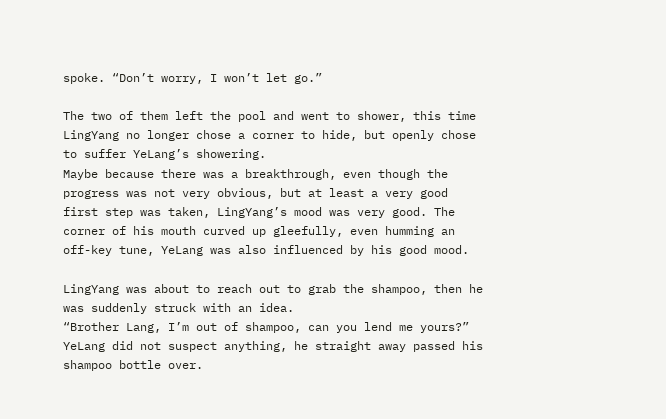spoke. “Don’t worry, I won’t let go.”

The two of them left the pool and went to shower, this time LingYang no longer chose a corner to hide, but openly chose to suffer YeLang’s showering.
Maybe because there was a breakthrough, even though the progress was not very obvious, but at least a very good first step was taken, LingYang’s mood was very good. The corner of his mouth curved up gleefully, even humming an off-key tune, YeLang was also influenced by his good mood.

LingYang was about to reach out to grab the shampoo, then he was suddenly struck with an idea.
“Brother Lang, I’m out of shampoo, can you lend me yours?”
YeLang did not suspect anything, he straight away passed his shampoo bottle over.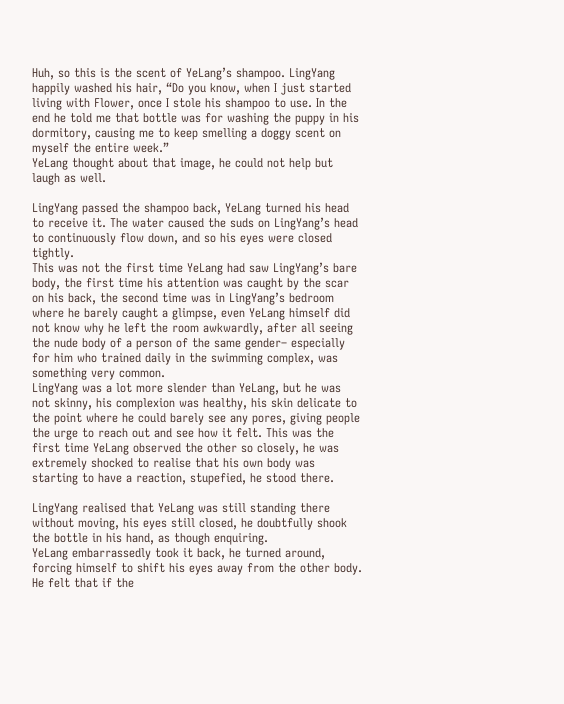Huh, so this is the scent of YeLang’s shampoo. LingYang happily washed his hair, “Do you know, when I just started living with Flower, once I stole his shampoo to use. In the end he told me that bottle was for washing the puppy in his dormitory, causing me to keep smelling a doggy scent on myself the entire week.”
YeLang thought about that image, he could not help but laugh as well.

LingYang passed the shampoo back, YeLang turned his head to receive it. The water caused the suds on LingYang’s head to continuously flow down, and so his eyes were closed tightly.
This was not the first time YeLang had saw LingYang’s bare body, the first time his attention was caught by the scar on his back, the second time was in LingYang’s bedroom where he barely caught a glimpse, even YeLang himself did not know why he left the room awkwardly, after all seeing the nude body of a person of the same gender– especially for him who trained daily in the swimming complex, was something very common.
LingYang was a lot more slender than YeLang, but he was not skinny, his complexion was healthy, his skin delicate to the point where he could barely see any pores, giving people the urge to reach out and see how it felt. This was the first time YeLang observed the other so closely, he was extremely shocked to realise that his own body was starting to have a reaction, stupefied, he stood there.

LingYang realised that YeLang was still standing there without moving, his eyes still closed, he doubtfully shook the bottle in his hand, as though enquiring.
YeLang embarrassedly took it back, he turned around, forcing himself to shift his eyes away from the other body.
He felt that if the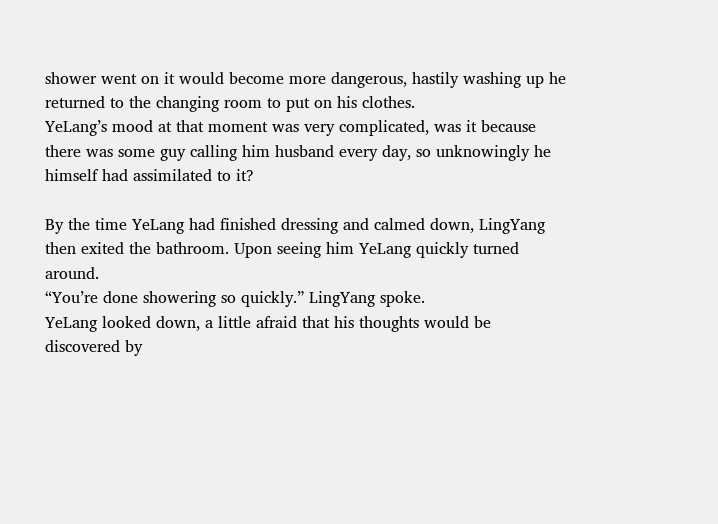shower went on it would become more dangerous, hastily washing up he returned to the changing room to put on his clothes.
YeLang’s mood at that moment was very complicated, was it because there was some guy calling him husband every day, so unknowingly he himself had assimilated to it?

By the time YeLang had finished dressing and calmed down, LingYang then exited the bathroom. Upon seeing him YeLang quickly turned around.
“You’re done showering so quickly.” LingYang spoke.
YeLang looked down, a little afraid that his thoughts would be discovered by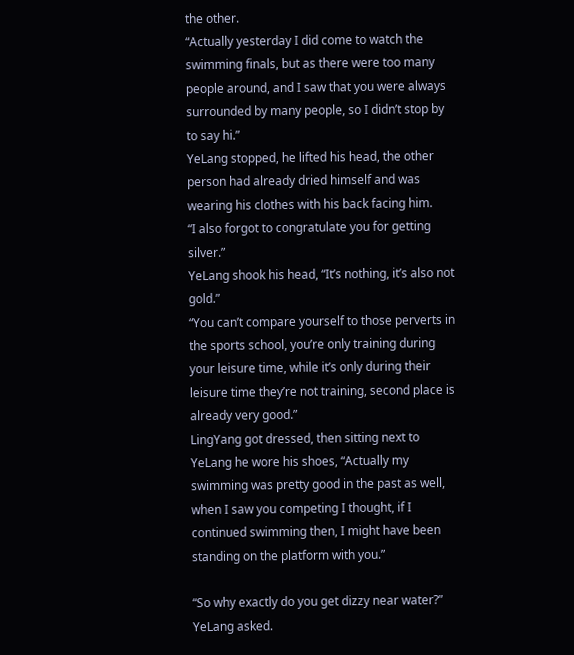the other.
“Actually yesterday I did come to watch the swimming finals, but as there were too many people around, and I saw that you were always surrounded by many people, so I didn’t stop by to say hi.”
YeLang stopped, he lifted his head, the other person had already dried himself and was wearing his clothes with his back facing him.
“I also forgot to congratulate you for getting silver.”
YeLang shook his head, “It’s nothing, it’s also not gold.”
“You can’t compare yourself to those perverts in the sports school, you’re only training during your leisure time, while it’s only during their leisure time they’re not training, second place is already very good.”
LingYang got dressed, then sitting next to YeLang he wore his shoes, “Actually my swimming was pretty good in the past as well, when I saw you competing I thought, if I continued swimming then, I might have been standing on the platform with you.”

“So why exactly do you get dizzy near water?” YeLang asked.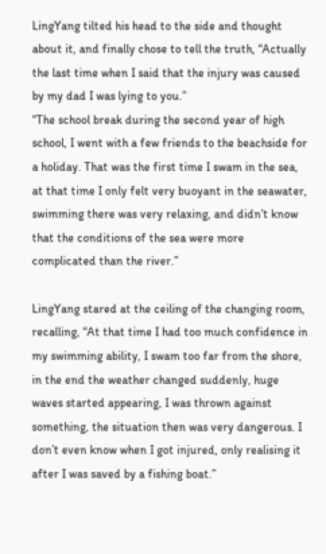LingYang tilted his head to the side and thought about it, and finally chose to tell the truth, “Actually the last time when I said that the injury was caused by my dad I was lying to you.”
“The school break during the second year of high school, I went with a few friends to the beachside for a holiday. That was the first time I swam in the sea, at that time I only felt very buoyant in the seawater, swimming there was very relaxing, and didn’t know that the conditions of the sea were more complicated than the river.”

LingYang stared at the ceiling of the changing room, recalling, “At that time I had too much confidence in my swimming ability, I swam too far from the shore, in the end the weather changed suddenly, huge waves started appearing, I was thrown against something, the situation then was very dangerous. I don’t even know when I got injured, only realising it after I was saved by a fishing boat.”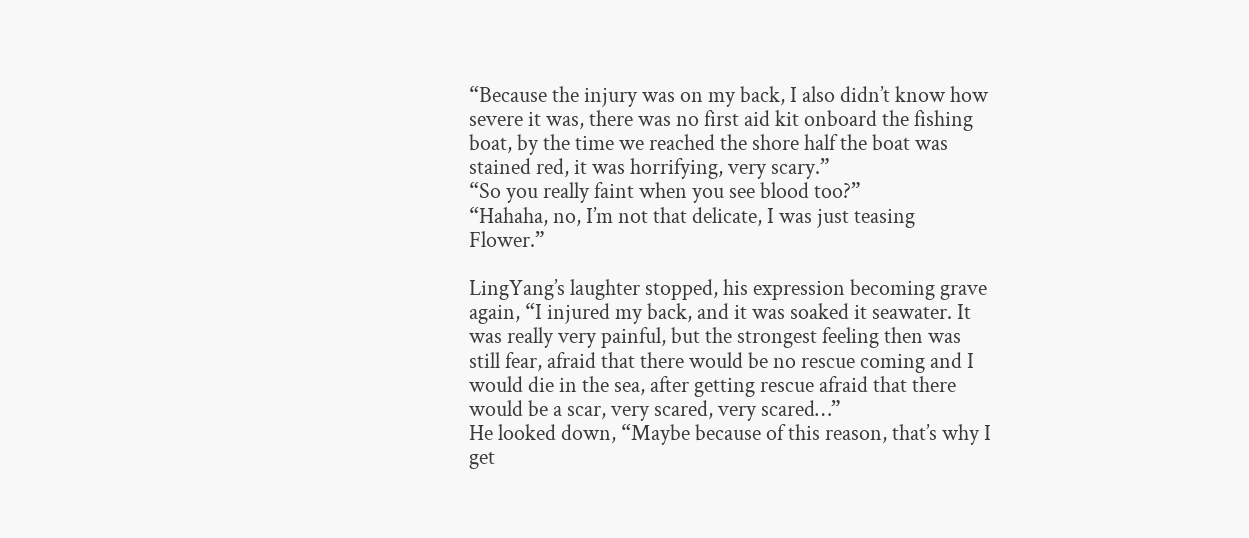“Because the injury was on my back, I also didn’t know how severe it was, there was no first aid kit onboard the fishing boat, by the time we reached the shore half the boat was stained red, it was horrifying, very scary.”
“So you really faint when you see blood too?”
“Hahaha, no, I’m not that delicate, I was just teasing Flower.”

LingYang’s laughter stopped, his expression becoming grave again, “I injured my back, and it was soaked it seawater. It was really very painful, but the strongest feeling then was still fear, afraid that there would be no rescue coming and I would die in the sea, after getting rescue afraid that there would be a scar, very scared, very scared…”
He looked down, “Maybe because of this reason, that’s why I get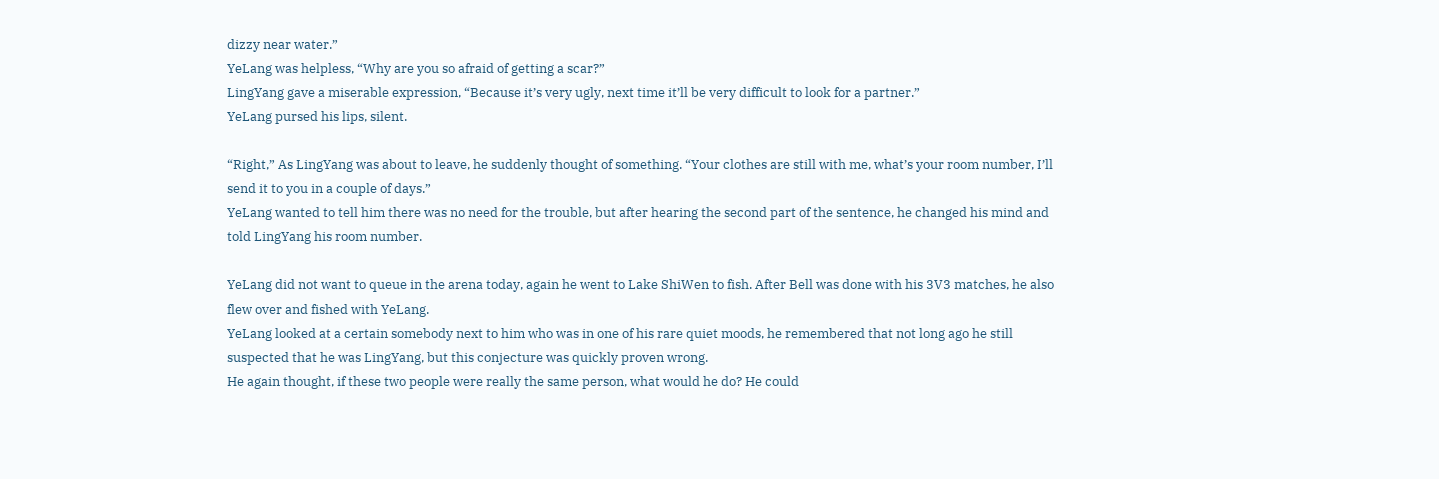dizzy near water.”
YeLang was helpless, “Why are you so afraid of getting a scar?”
LingYang gave a miserable expression, “Because it’s very ugly, next time it’ll be very difficult to look for a partner.”
YeLang pursed his lips, silent.

“Right,” As LingYang was about to leave, he suddenly thought of something. “Your clothes are still with me, what’s your room number, I’ll send it to you in a couple of days.”
YeLang wanted to tell him there was no need for the trouble, but after hearing the second part of the sentence, he changed his mind and told LingYang his room number.

YeLang did not want to queue in the arena today, again he went to Lake ShiWen to fish. After Bell was done with his 3V3 matches, he also flew over and fished with YeLang.
YeLang looked at a certain somebody next to him who was in one of his rare quiet moods, he remembered that not long ago he still suspected that he was LingYang, but this conjecture was quickly proven wrong.
He again thought, if these two people were really the same person, what would he do? He could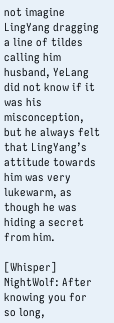not imagine LingYang dragging a line of tildes calling him husband, YeLang did not know if it was his misconception, but he always felt that LingYang’s attitude towards him was very lukewarm, as though he was hiding a secret from him.

[Whisper] NightWolf: After knowing you for so long,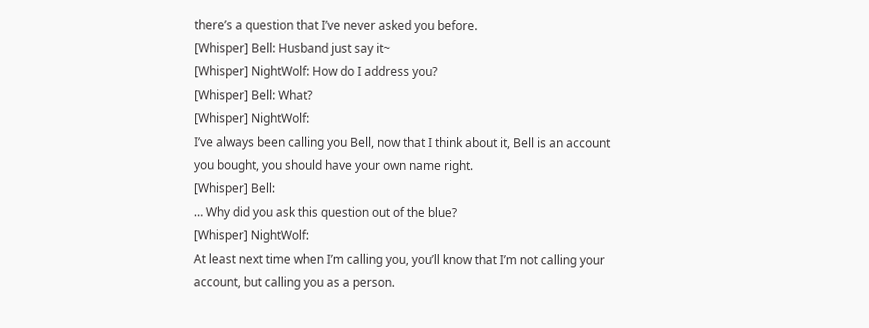there’s a question that I’ve never asked you before.
[Whisper] Bell: Husband just say it~
[Whisper] NightWolf: How do I address you?
[Whisper] Bell: What?
[Whisper] NightWolf:
I’ve always been calling you Bell, now that I think about it, Bell is an account you bought, you should have your own name right.
[Whisper] Bell:
… Why did you ask this question out of the blue?
[Whisper] NightWolf:
At least next time when I’m calling you, you’ll know that I’m not calling your account, but calling you as a person.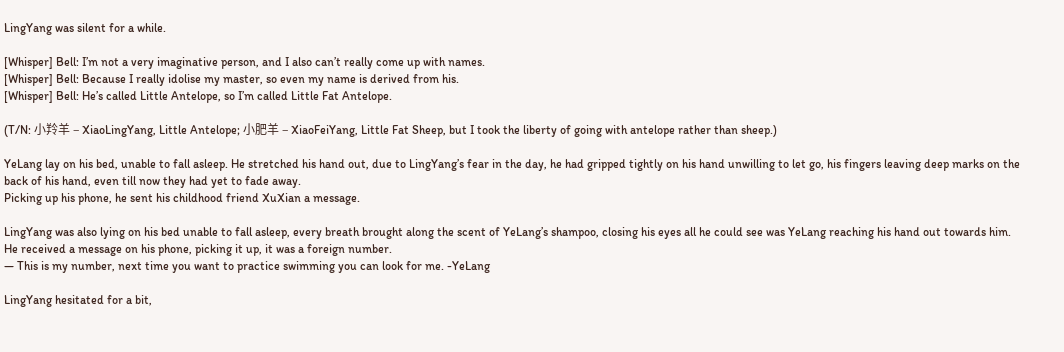LingYang was silent for a while.

[Whisper] Bell: I’m not a very imaginative person, and I also can’t really come up with names.
[Whisper] Bell: Because I really idolise my master, so even my name is derived from his.
[Whisper] Bell: He’s called Little Antelope, so I’m called Little Fat Antelope.

(T/N: 小羚羊 – XiaoLingYang, Little Antelope; 小肥羊 – XiaoFeiYang, Little Fat Sheep, but I took the liberty of going with antelope rather than sheep.)

YeLang lay on his bed, unable to fall asleep. He stretched his hand out, due to LingYang’s fear in the day, he had gripped tightly on his hand unwilling to let go, his fingers leaving deep marks on the back of his hand, even till now they had yet to fade away.
Picking up his phone, he sent his childhood friend XuXian a message.

LingYang was also lying on his bed unable to fall asleep, every breath brought along the scent of YeLang’s shampoo, closing his eyes all he could see was YeLang reaching his hand out towards him.
He received a message on his phone, picking it up, it was a foreign number.
— This is my number, next time you want to practice swimming you can look for me. -YeLang

LingYang hesitated for a bit,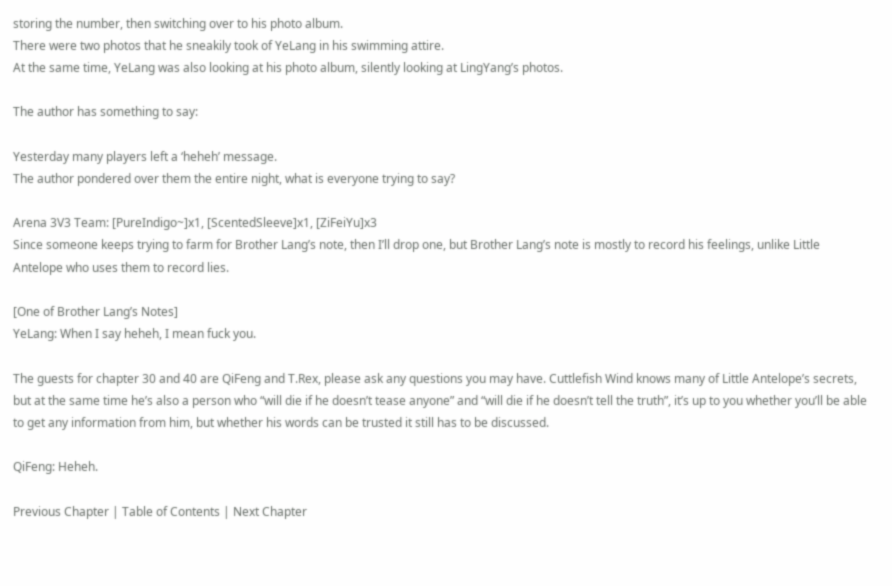storing the number, then switching over to his photo album.
There were two photos that he sneakily took of YeLang in his swimming attire.
At the same time, YeLang was also looking at his photo album, silently looking at LingYang’s photos.

The author has something to say:

Yesterday many players left a ‘heheh’ message.
The author pondered over them the entire night, what is everyone trying to say?

Arena 3V3 Team: [PureIndigo~]x1, [ScentedSleeve]x1, [ZiFeiYu]x3
Since someone keeps trying to farm for Brother Lang’s note, then I’ll drop one, but Brother Lang’s note is mostly to record his feelings, unlike Little Antelope who uses them to record lies.

[One of Brother Lang’s Notes]
YeLang: When I say heheh, I mean fuck you.

The guests for chapter 30 and 40 are QiFeng and T.Rex, please ask any questions you may have. Cuttlefish Wind knows many of Little Antelope’s secrets, but at the same time he’s also a person who “will die if he doesn’t tease anyone” and “will die if he doesn’t tell the truth”, it’s up to you whether you’ll be able to get any information from him, but whether his words can be trusted it still has to be discussed.

QiFeng: Heheh.

Previous Chapter | Table of Contents | Next Chapter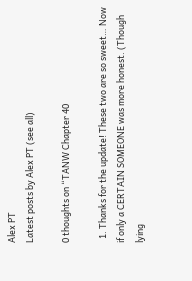Alex PT
Latest posts by Alex PT (see all)

0 thoughts on “TANW Chapter 40

  1. Thanks for the update! These two are so sweet… Now if only a CERTAIN SOMEONE was more honest. (Though lying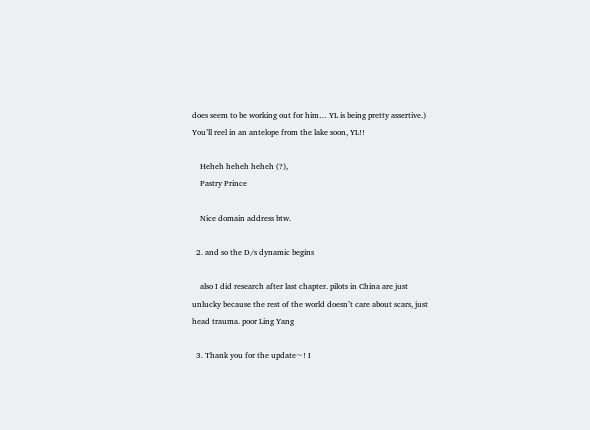does seem to be working out for him… YL is being pretty assertive.) You’ll reel in an antelope from the lake soon, YL!!

    Heheh heheh heheh (?),
    Pastry Prince

    Nice domain address btw.

  2. and so the D/s dynamic begins

    also I did research after last chapter. pilots in China are just unlucky because the rest of the world doesn’t care about scars, just head trauma. poor Ling Yang

  3. Thank you for the update~! I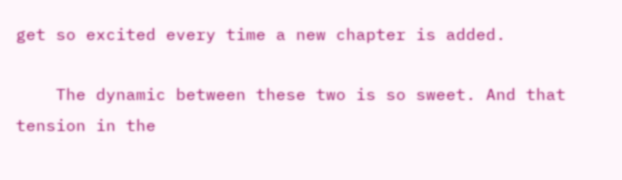get so excited every time a new chapter is added.

    The dynamic between these two is so sweet. And that tension in the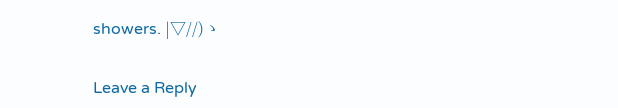showers. |▽//)ゝ

Leave a Reply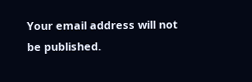Your email address will not be published.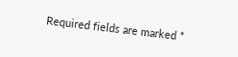Required fields are marked *